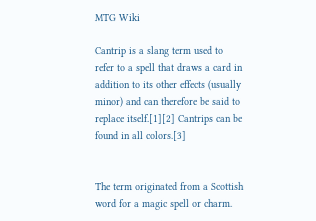MTG Wiki

Cantrip is a slang term used to refer to a spell that draws a card in addition to its other effects (usually minor) and can therefore be said to replace itself.[1][2] Cantrips can be found in all colors.[3]


The term originated from a Scottish word for a magic spell or charm.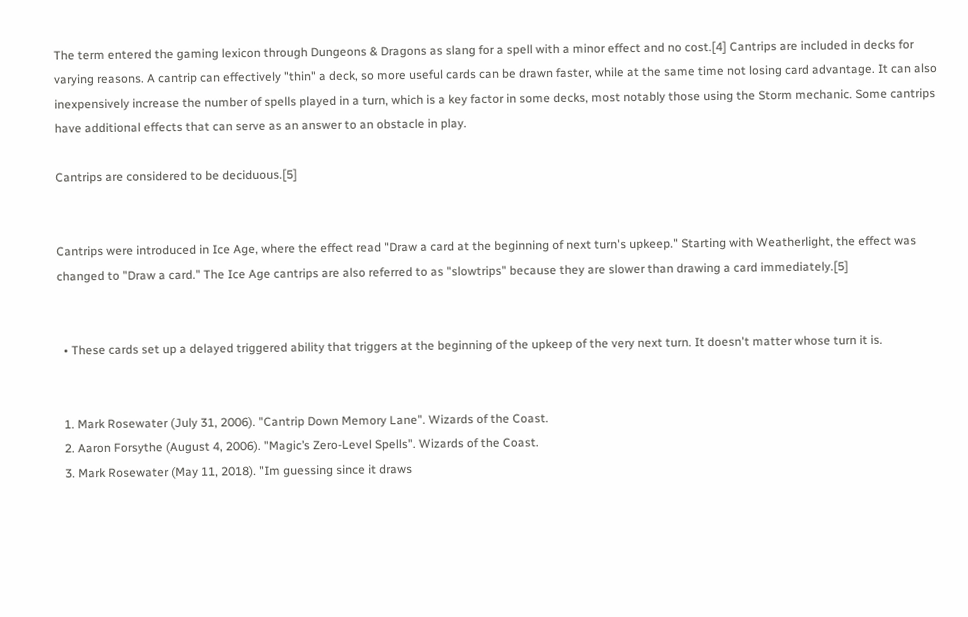The term entered the gaming lexicon through Dungeons & Dragons as slang for a spell with a minor effect and no cost.[4] Cantrips are included in decks for varying reasons. A cantrip can effectively "thin" a deck, so more useful cards can be drawn faster, while at the same time not losing card advantage. It can also inexpensively increase the number of spells played in a turn, which is a key factor in some decks, most notably those using the Storm mechanic. Some cantrips have additional effects that can serve as an answer to an obstacle in play.

Cantrips are considered to be deciduous.[5]


Cantrips were introduced in Ice Age, where the effect read "Draw a card at the beginning of next turn's upkeep." Starting with Weatherlight, the effect was changed to "Draw a card." The Ice Age cantrips are also referred to as "slowtrips" because they are slower than drawing a card immediately.[5]


  • These cards set up a delayed triggered ability that triggers at the beginning of the upkeep of the very next turn. It doesn't matter whose turn it is.


  1. Mark Rosewater (July 31, 2006). "Cantrip Down Memory Lane". Wizards of the Coast.
  2. Aaron Forsythe (August 4, 2006). "Magic’s Zero-Level Spells". Wizards of the Coast.
  3. Mark Rosewater (May 11, 2018). "Im guessing since it draws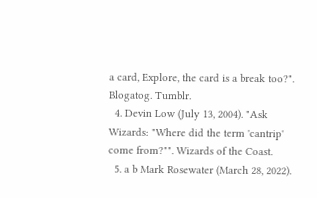a card, Explore, the card is a break too?". Blogatog. Tumblr.
  4. Devin Low (July 13, 2004). "Ask Wizards: "Where did the term 'cantrip' come from?"". Wizards of the Coast.
  5. a b Mark Rosewater (March 28, 2022).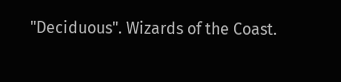"Deciduous". Wizards of the Coast.